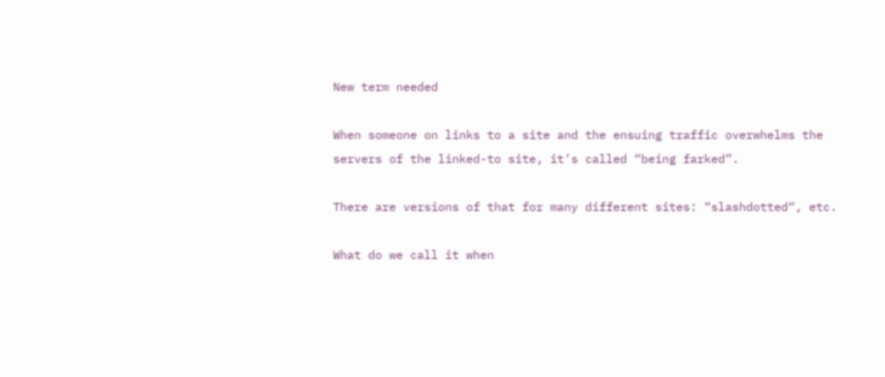New term needed

When someone on links to a site and the ensuing traffic overwhelms the servers of the linked-to site, it’s called “being farked”.

There are versions of that for many different sites: “slashdotted“, etc.

What do we call it when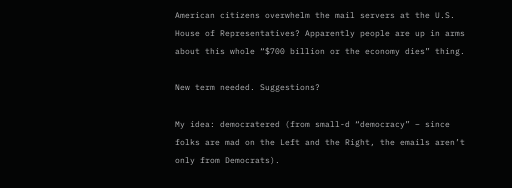American citizens overwhelm the mail servers at the U.S. House of Representatives? Apparently people are up in arms about this whole “$700 billion or the economy dies” thing.

New term needed. Suggestions?

My idea: democratered (from small-d “democracy” – since folks are mad on the Left and the Right, the emails aren’t only from Democrats).